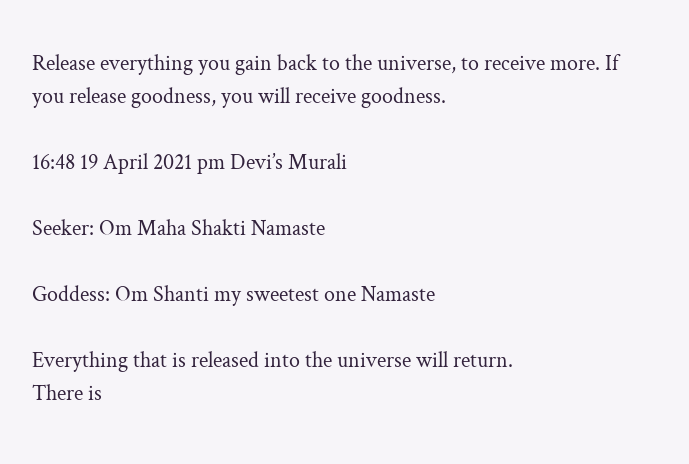Release everything you gain back to the universe, to receive more. If you release goodness, you will receive goodness.

16:48 19 April 2021 pm Devi’s Murali

Seeker: Om Maha Shakti Namaste

Goddess: Om Shanti my sweetest one Namaste

Everything that is released into the universe will return.
There is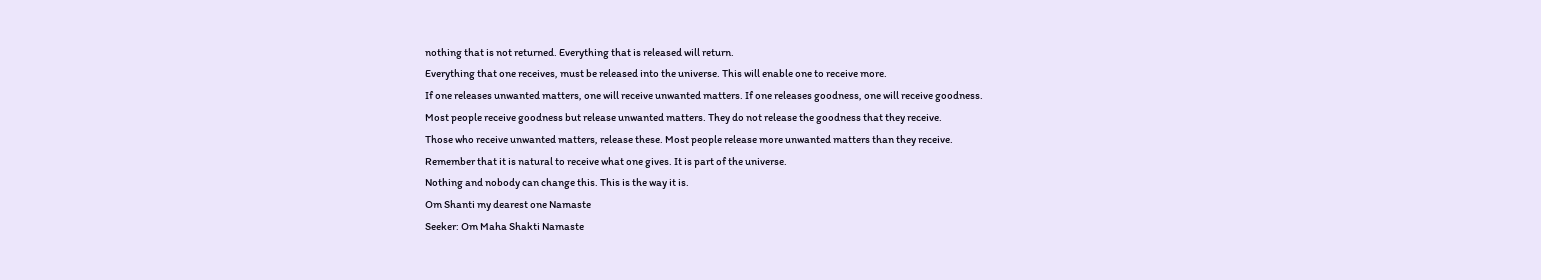nothing that is not returned. Everything that is released will return.
Everything that one receives, must be released into the universe. This will enable one to receive more.
If one releases unwanted matters, one will receive unwanted matters. If one releases goodness, one will receive goodness.
Most people receive goodness but release unwanted matters. They do not release the goodness that they receive.
Those who receive unwanted matters, release these. Most people release more unwanted matters than they receive.
Remember that it is natural to receive what one gives. It is part of the universe.
Nothing and nobody can change this. This is the way it is.
Om Shanti my dearest one Namaste
Seeker: Om Maha Shakti Namaste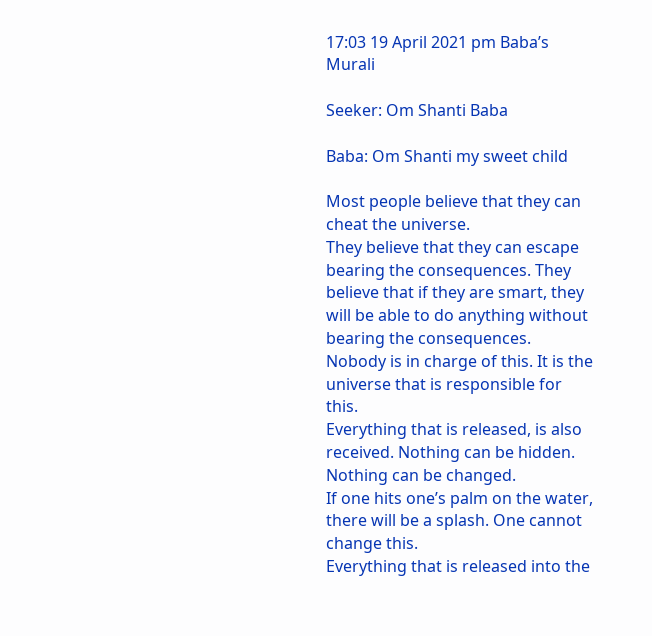17:03 19 April 2021 pm Baba’s Murali

Seeker: Om Shanti Baba

Baba: Om Shanti my sweet child

Most people believe that they can cheat the universe.
They believe that they can escape bearing the consequences. They believe that if they are smart, they will be able to do anything without bearing the consequences.
Nobody is in charge of this. It is the universe that is responsible for this.
Everything that is released, is also received. Nothing can be hidden. Nothing can be changed.
If one hits one’s palm on the water, there will be a splash. One cannot change this.
Everything that is released into the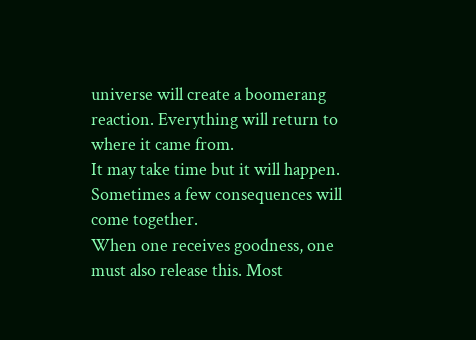universe will create a boomerang reaction. Everything will return to where it came from.
It may take time but it will happen. Sometimes a few consequences will come together.
When one receives goodness, one must also release this. Most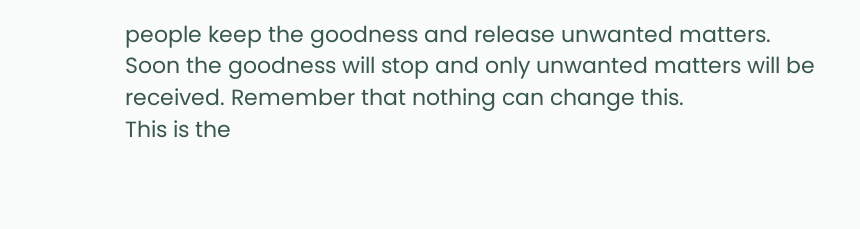people keep the goodness and release unwanted matters.
Soon the goodness will stop and only unwanted matters will be received. Remember that nothing can change this.
This is the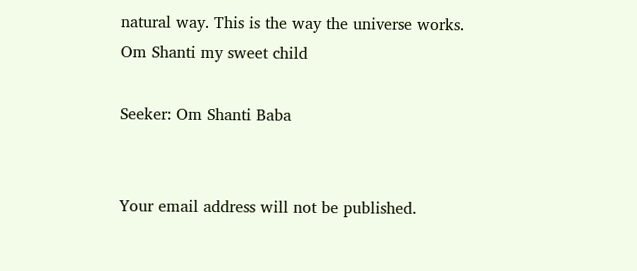natural way. This is the way the universe works.
Om Shanti my sweet child

Seeker: Om Shanti Baba


Your email address will not be published.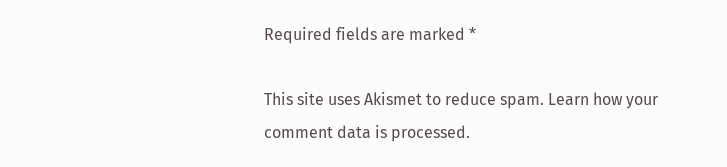Required fields are marked *

This site uses Akismet to reduce spam. Learn how your comment data is processed.